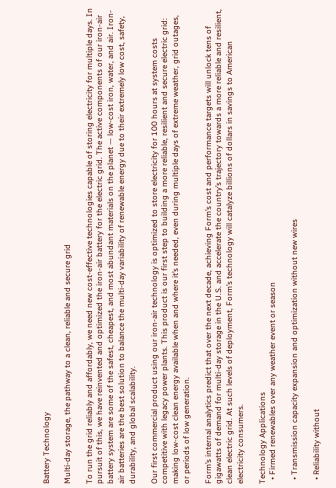Battery Technology

Multi-day storage, the pathway to a clean, reliable and secure grid

To run the grid reliably and affordably, we need new cost-effective technologies capable of storing electricity for multiple days. In pursuit of this, we have reinvented and optimized the iron-air battery for the electric grid. The active components of our iron-air battery system are some of the safest, cheapest, and most abundant materials on the planet — low-cost iron, water, and air. Iron-air batteries are the best solution to balance the multi-day variability of renewable energy due to their extremely low cost, safety, durability, and global scalability.

Our first commercial product using our iron-air technology is optimized to store electricity for 100 hours at system costs competitive with legacy power plants. This product is our first step to building a more reliable, resilient and secure electric grid: making low-cost clean energy available when and where it’s needed, even during multiple days of extreme weather, grid outages, or periods of low generation.

Form’s internal analytics predict that over the next decade, achieving Form’s cost and performance targets will unlock tens of gigawatts of demand for multi-day storage in the U.S. and accelerate the country’s trajectory towards a more reliable and resilient, clean electric grid. At such levels of deployment, Form’s technology will catalyze billions of dollars in savings to American electricity consumers.

Technology Applications
  • Firmed renewables over any weather event or season

  • Transmission capacity expansion and optimization without new wires

  • Reliability without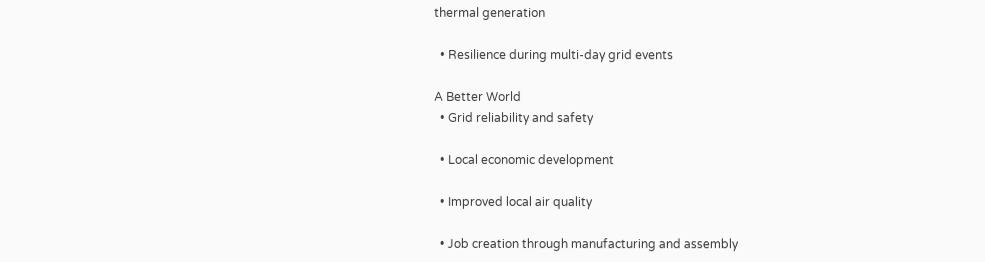thermal generation

  • Resilience during multi-day grid events

A Better World
  • Grid reliability and safety

  • Local economic development

  • Improved local air quality

  • Job creation through manufacturing and assembly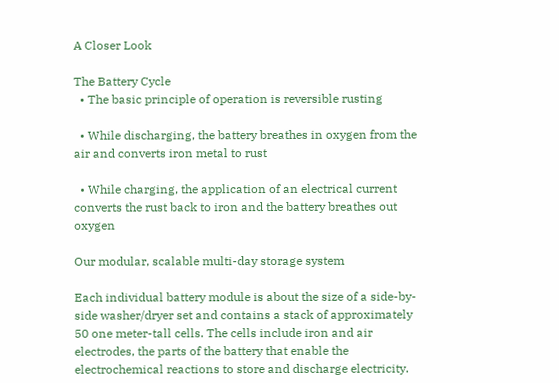A Closer Look

The Battery Cycle
  • The basic principle of operation is reversible rusting

  • While discharging, the battery breathes in oxygen from the air and converts iron metal to rust

  • While charging, the application of an electrical current converts the rust back to iron and the battery breathes out oxygen

Our modular, scalable multi-day storage system

Each individual battery module is about the size of a side-by-side washer/dryer set and contains a stack of approximately 50 one meter-tall cells. The cells include iron and air electrodes, the parts of the battery that enable the electrochemical reactions to store and discharge electricity.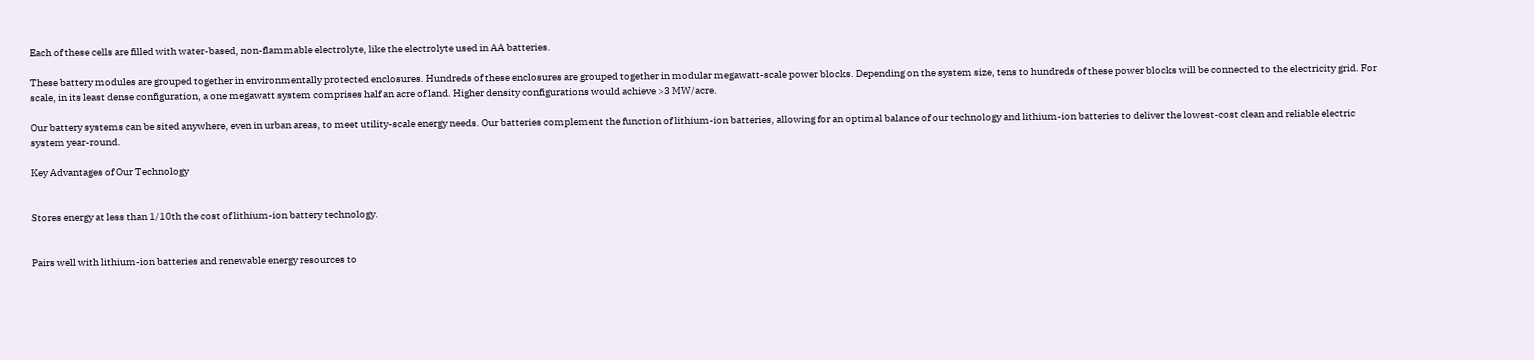Each of these cells are filled with water-based, non-flammable electrolyte, like the electrolyte used in AA batteries.

These battery modules are grouped together in environmentally protected enclosures. Hundreds of these enclosures are grouped together in modular megawatt-scale power blocks. Depending on the system size, tens to hundreds of these power blocks will be connected to the electricity grid. For scale, in its least dense configuration, a one megawatt system comprises half an acre of land. Higher density configurations would achieve >3 MW/acre.

Our battery systems can be sited anywhere, even in urban areas, to meet utility-scale energy needs. Our batteries complement the function of lithium-ion batteries, allowing for an optimal balance of our technology and lithium-ion batteries to deliver the lowest-cost clean and reliable electric system year-round.

Key Advantages of Our Technology


Stores energy at less than 1/10th the cost of lithium-ion battery technology.


Pairs well with lithium-ion batteries and renewable energy resources to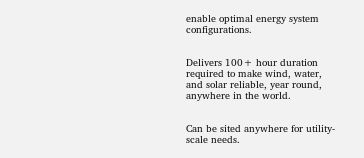enable optimal energy system configurations.


Delivers 100+ hour duration required to make wind, water, and solar reliable, year round, anywhere in the world.


Can be sited anywhere for utility-scale needs.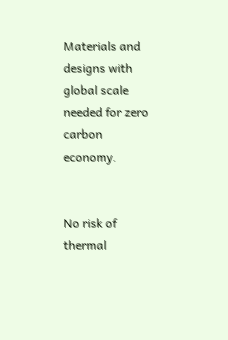Materials and designs with global scale needed for zero carbon economy.


No risk of thermal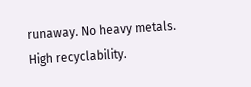runaway. No heavy metals. High recyclability.